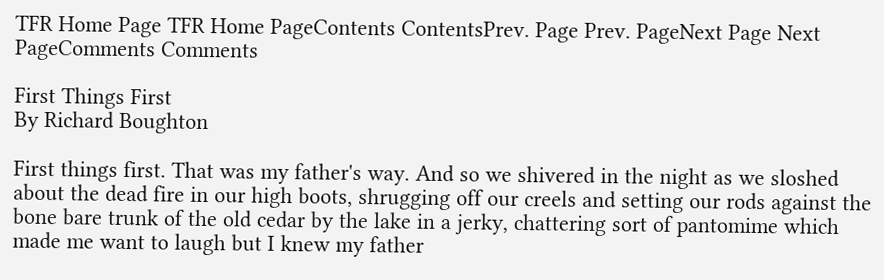TFR Home Page TFR Home PageContents ContentsPrev. Page Prev. PageNext Page Next PageComments Comments

First Things First
By Richard Boughton

First things first. That was my father's way. And so we shivered in the night as we sloshed about the dead fire in our high boots, shrugging off our creels and setting our rods against the bone bare trunk of the old cedar by the lake in a jerky, chattering sort of pantomime which made me want to laugh but I knew my father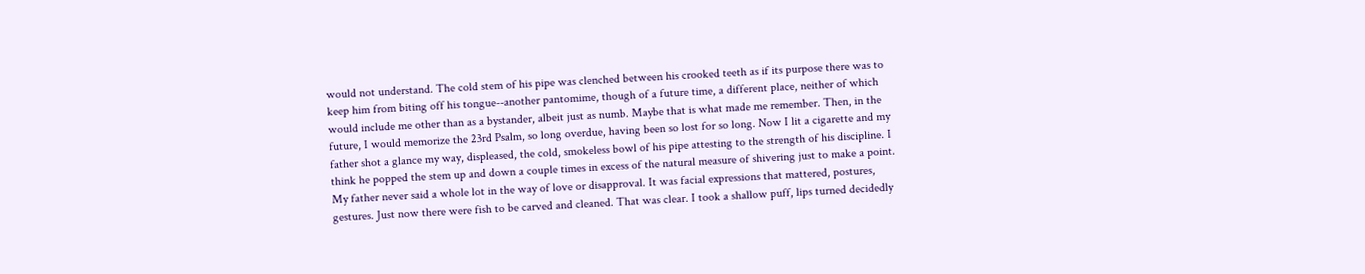would not understand. The cold stem of his pipe was clenched between his crooked teeth as if its purpose there was to keep him from biting off his tongue--another pantomime, though of a future time, a different place, neither of which would include me other than as a bystander, albeit just as numb. Maybe that is what made me remember. Then, in the future, I would memorize the 23rd Psalm, so long overdue, having been so lost for so long. Now I lit a cigarette and my father shot a glance my way, displeased, the cold, smokeless bowl of his pipe attesting to the strength of his discipline. I think he popped the stem up and down a couple times in excess of the natural measure of shivering just to make a point. My father never said a whole lot in the way of love or disapproval. It was facial expressions that mattered, postures, gestures. Just now there were fish to be carved and cleaned. That was clear. I took a shallow puff, lips turned decidedly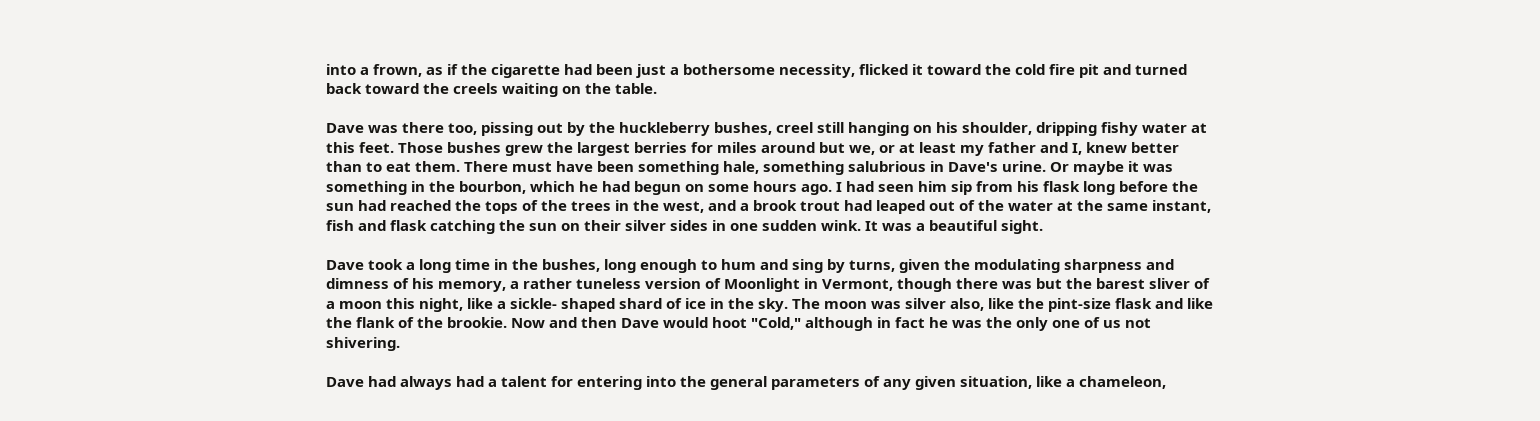into a frown, as if the cigarette had been just a bothersome necessity, flicked it toward the cold fire pit and turned back toward the creels waiting on the table.

Dave was there too, pissing out by the huckleberry bushes, creel still hanging on his shoulder, dripping fishy water at this feet. Those bushes grew the largest berries for miles around but we, or at least my father and I, knew better than to eat them. There must have been something hale, something salubrious in Dave's urine. Or maybe it was something in the bourbon, which he had begun on some hours ago. I had seen him sip from his flask long before the sun had reached the tops of the trees in the west, and a brook trout had leaped out of the water at the same instant, fish and flask catching the sun on their silver sides in one sudden wink. It was a beautiful sight.

Dave took a long time in the bushes, long enough to hum and sing by turns, given the modulating sharpness and dimness of his memory, a rather tuneless version of Moonlight in Vermont, though there was but the barest sliver of a moon this night, like a sickle- shaped shard of ice in the sky. The moon was silver also, like the pint-size flask and like the flank of the brookie. Now and then Dave would hoot "Cold," although in fact he was the only one of us not shivering.

Dave had always had a talent for entering into the general parameters of any given situation, like a chameleon,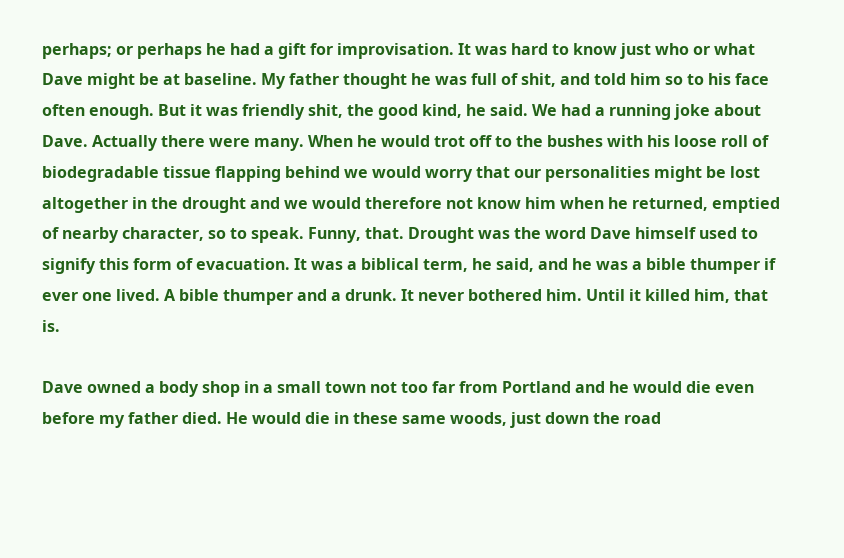perhaps; or perhaps he had a gift for improvisation. It was hard to know just who or what Dave might be at baseline. My father thought he was full of shit, and told him so to his face often enough. But it was friendly shit, the good kind, he said. We had a running joke about Dave. Actually there were many. When he would trot off to the bushes with his loose roll of biodegradable tissue flapping behind we would worry that our personalities might be lost altogether in the drought and we would therefore not know him when he returned, emptied of nearby character, so to speak. Funny, that. Drought was the word Dave himself used to signify this form of evacuation. It was a biblical term, he said, and he was a bible thumper if ever one lived. A bible thumper and a drunk. It never bothered him. Until it killed him, that is.

Dave owned a body shop in a small town not too far from Portland and he would die even before my father died. He would die in these same woods, just down the road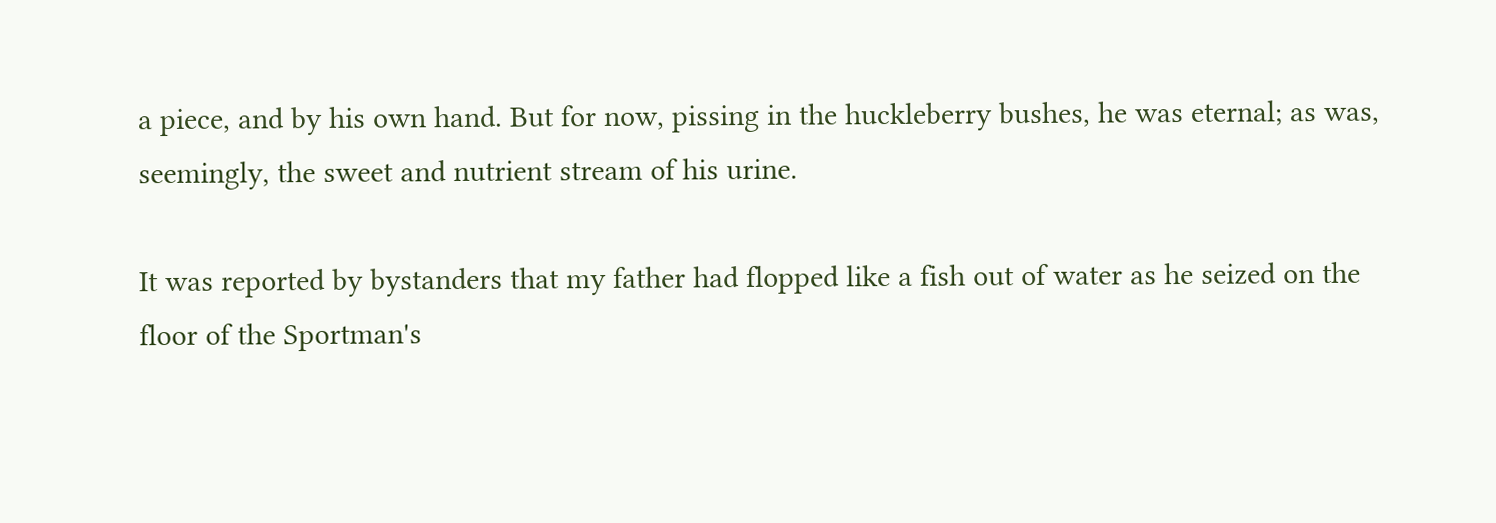a piece, and by his own hand. But for now, pissing in the huckleberry bushes, he was eternal; as was, seemingly, the sweet and nutrient stream of his urine.

It was reported by bystanders that my father had flopped like a fish out of water as he seized on the floor of the Sportman's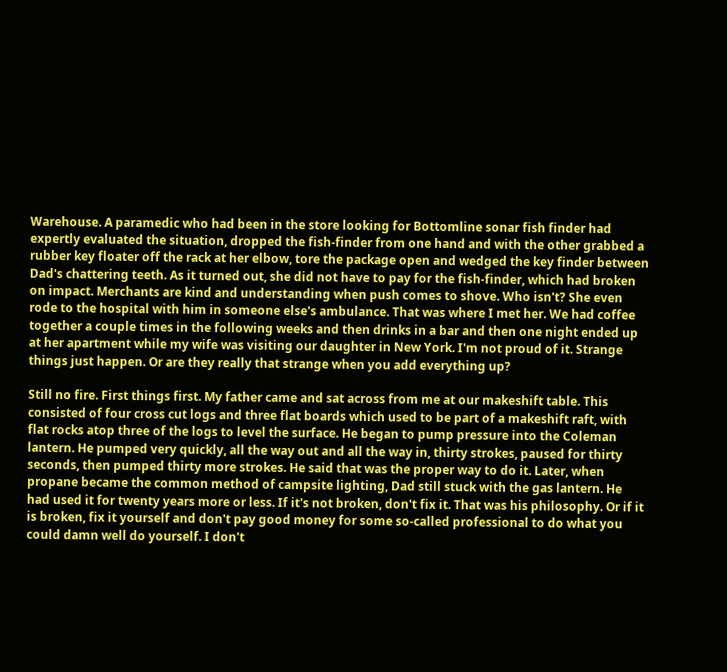Warehouse. A paramedic who had been in the store looking for Bottomline sonar fish finder had expertly evaluated the situation, dropped the fish-finder from one hand and with the other grabbed a rubber key floater off the rack at her elbow, tore the package open and wedged the key finder between Dad's chattering teeth. As it turned out, she did not have to pay for the fish-finder, which had broken on impact. Merchants are kind and understanding when push comes to shove. Who isn't? She even rode to the hospital with him in someone else's ambulance. That was where I met her. We had coffee together a couple times in the following weeks and then drinks in a bar and then one night ended up at her apartment while my wife was visiting our daughter in New York. I'm not proud of it. Strange things just happen. Or are they really that strange when you add everything up?

Still no fire. First things first. My father came and sat across from me at our makeshift table. This consisted of four cross cut logs and three flat boards which used to be part of a makeshift raft, with flat rocks atop three of the logs to level the surface. He began to pump pressure into the Coleman lantern. He pumped very quickly, all the way out and all the way in, thirty strokes, paused for thirty seconds, then pumped thirty more strokes. He said that was the proper way to do it. Later, when propane became the common method of campsite lighting, Dad still stuck with the gas lantern. He had used it for twenty years more or less. If it's not broken, don't fix it. That was his philosophy. Or if it is broken, fix it yourself and don't pay good money for some so-called professional to do what you could damn well do yourself. I don't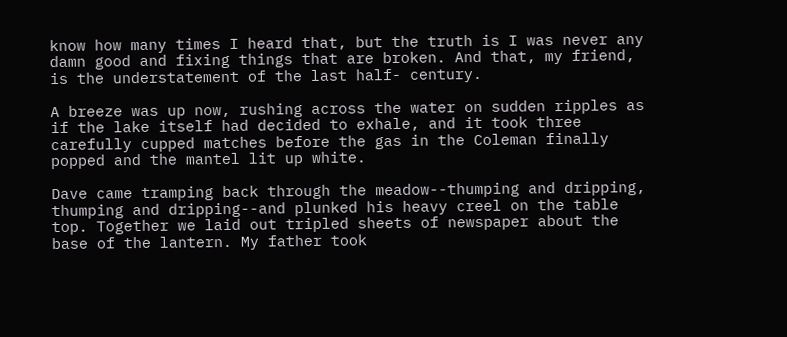know how many times I heard that, but the truth is I was never any damn good and fixing things that are broken. And that, my friend, is the understatement of the last half- century.

A breeze was up now, rushing across the water on sudden ripples as if the lake itself had decided to exhale, and it took three carefully cupped matches before the gas in the Coleman finally popped and the mantel lit up white.

Dave came tramping back through the meadow--thumping and dripping, thumping and dripping--and plunked his heavy creel on the table top. Together we laid out tripled sheets of newspaper about the base of the lantern. My father took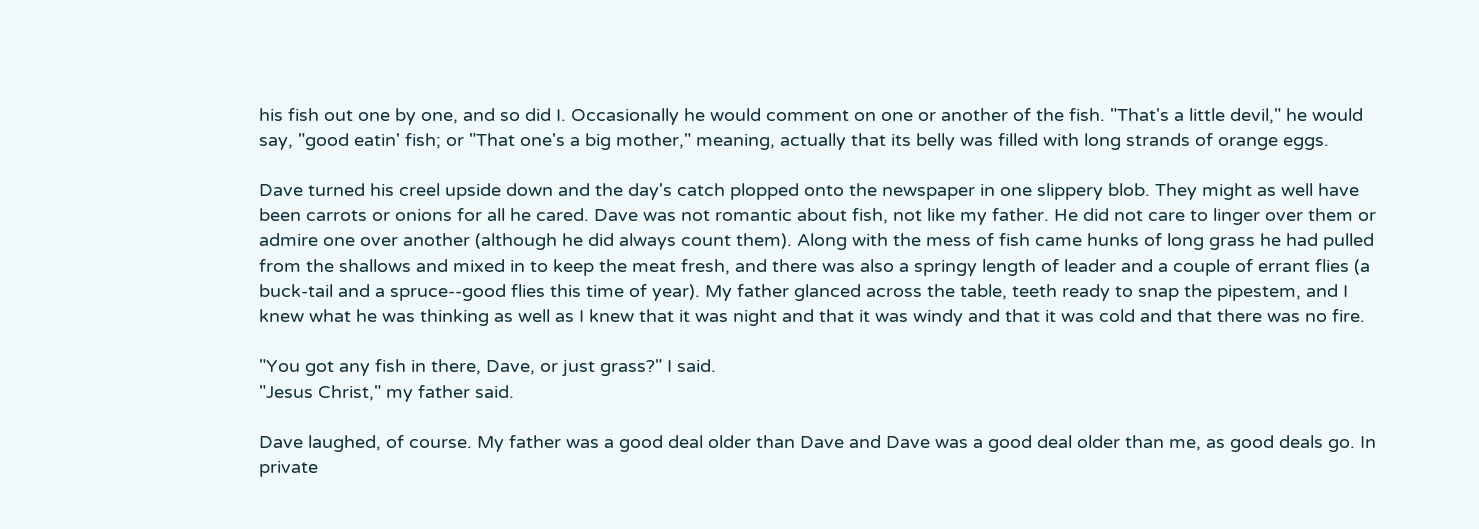his fish out one by one, and so did I. Occasionally he would comment on one or another of the fish. "That's a little devil," he would say, "good eatin' fish; or "That one's a big mother," meaning, actually that its belly was filled with long strands of orange eggs.

Dave turned his creel upside down and the day's catch plopped onto the newspaper in one slippery blob. They might as well have been carrots or onions for all he cared. Dave was not romantic about fish, not like my father. He did not care to linger over them or admire one over another (although he did always count them). Along with the mess of fish came hunks of long grass he had pulled from the shallows and mixed in to keep the meat fresh, and there was also a springy length of leader and a couple of errant flies (a buck-tail and a spruce--good flies this time of year). My father glanced across the table, teeth ready to snap the pipestem, and I knew what he was thinking as well as I knew that it was night and that it was windy and that it was cold and that there was no fire.

"You got any fish in there, Dave, or just grass?" I said.
"Jesus Christ," my father said.

Dave laughed, of course. My father was a good deal older than Dave and Dave was a good deal older than me, as good deals go. In private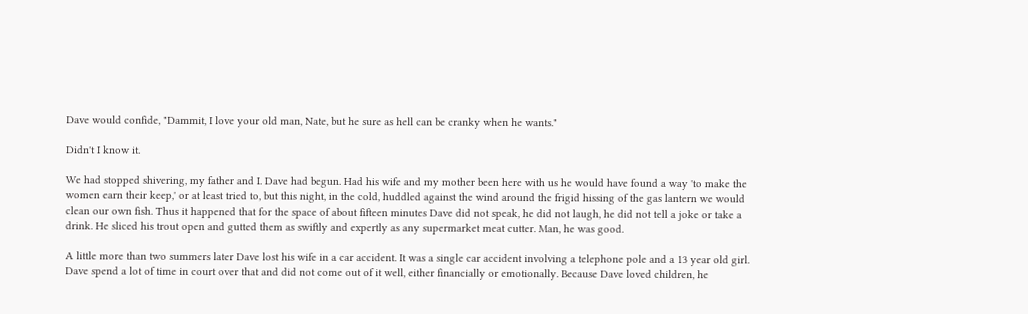Dave would confide, "Dammit, I love your old man, Nate, but he sure as hell can be cranky when he wants."

Didn't I know it.

We had stopped shivering, my father and I. Dave had begun. Had his wife and my mother been here with us he would have found a way 'to make the women earn their keep,' or at least tried to, but this night, in the cold, huddled against the wind around the frigid hissing of the gas lantern we would clean our own fish. Thus it happened that for the space of about fifteen minutes Dave did not speak, he did not laugh, he did not tell a joke or take a drink. He sliced his trout open and gutted them as swiftly and expertly as any supermarket meat cutter. Man, he was good.

A little more than two summers later Dave lost his wife in a car accident. It was a single car accident involving a telephone pole and a 13 year old girl. Dave spend a lot of time in court over that and did not come out of it well, either financially or emotionally. Because Dave loved children, he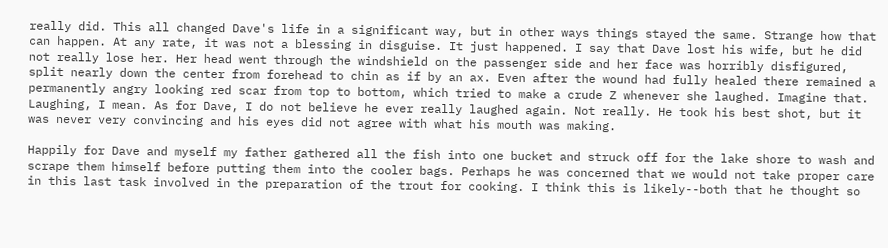really did. This all changed Dave's life in a significant way, but in other ways things stayed the same. Strange how that can happen. At any rate, it was not a blessing in disguise. It just happened. I say that Dave lost his wife, but he did not really lose her. Her head went through the windshield on the passenger side and her face was horribly disfigured, split nearly down the center from forehead to chin as if by an ax. Even after the wound had fully healed there remained a permanently angry looking red scar from top to bottom, which tried to make a crude Z whenever she laughed. Imagine that. Laughing, I mean. As for Dave, I do not believe he ever really laughed again. Not really. He took his best shot, but it was never very convincing and his eyes did not agree with what his mouth was making.

Happily for Dave and myself my father gathered all the fish into one bucket and struck off for the lake shore to wash and scrape them himself before putting them into the cooler bags. Perhaps he was concerned that we would not take proper care in this last task involved in the preparation of the trout for cooking. I think this is likely--both that he thought so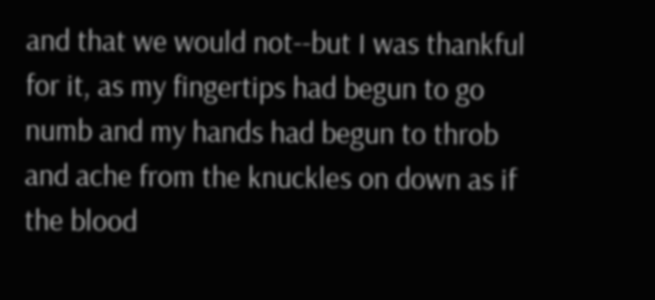and that we would not--but I was thankful for it, as my fingertips had begun to go numb and my hands had begun to throb and ache from the knuckles on down as if the blood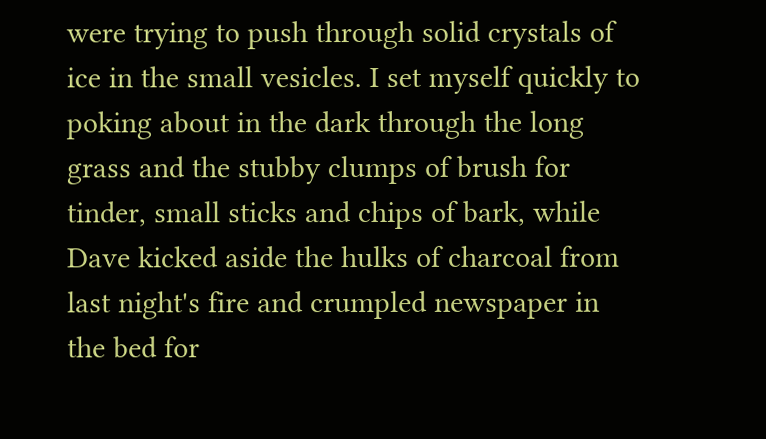were trying to push through solid crystals of ice in the small vesicles. I set myself quickly to poking about in the dark through the long grass and the stubby clumps of brush for tinder, small sticks and chips of bark, while Dave kicked aside the hulks of charcoal from last night's fire and crumpled newspaper in the bed for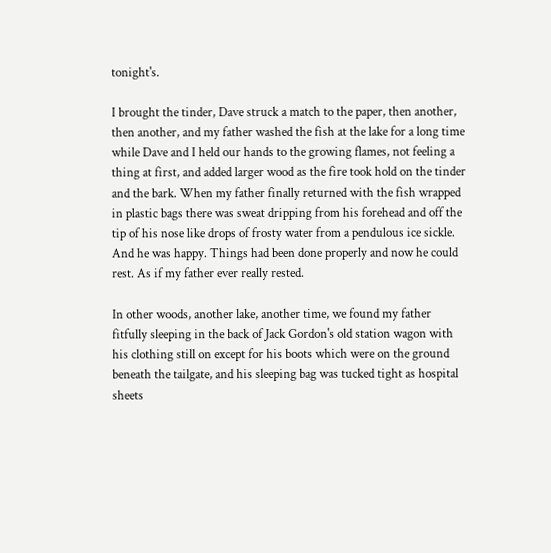tonight's.

I brought the tinder, Dave struck a match to the paper, then another, then another, and my father washed the fish at the lake for a long time while Dave and I held our hands to the growing flames, not feeling a thing at first, and added larger wood as the fire took hold on the tinder and the bark. When my father finally returned with the fish wrapped in plastic bags there was sweat dripping from his forehead and off the tip of his nose like drops of frosty water from a pendulous ice sickle. And he was happy. Things had been done properly and now he could rest. As if my father ever really rested.

In other woods, another lake, another time, we found my father fitfully sleeping in the back of Jack Gordon's old station wagon with his clothing still on except for his boots which were on the ground beneath the tailgate, and his sleeping bag was tucked tight as hospital sheets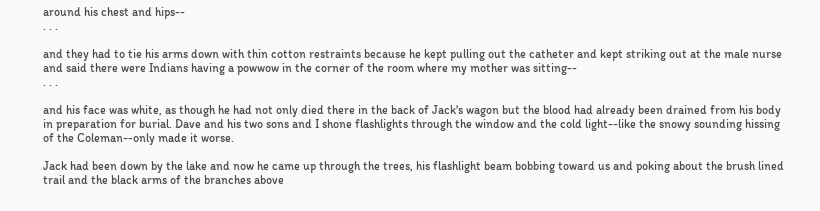around his chest and hips--
. . .

and they had to tie his arms down with thin cotton restraints because he kept pulling out the catheter and kept striking out at the male nurse and said there were Indians having a powwow in the corner of the room where my mother was sitting--
. . .

and his face was white, as though he had not only died there in the back of Jack's wagon but the blood had already been drained from his body in preparation for burial. Dave and his two sons and I shone flashlights through the window and the cold light--like the snowy sounding hissing of the Coleman--only made it worse.

Jack had been down by the lake and now he came up through the trees, his flashlight beam bobbing toward us and poking about the brush lined trail and the black arms of the branches above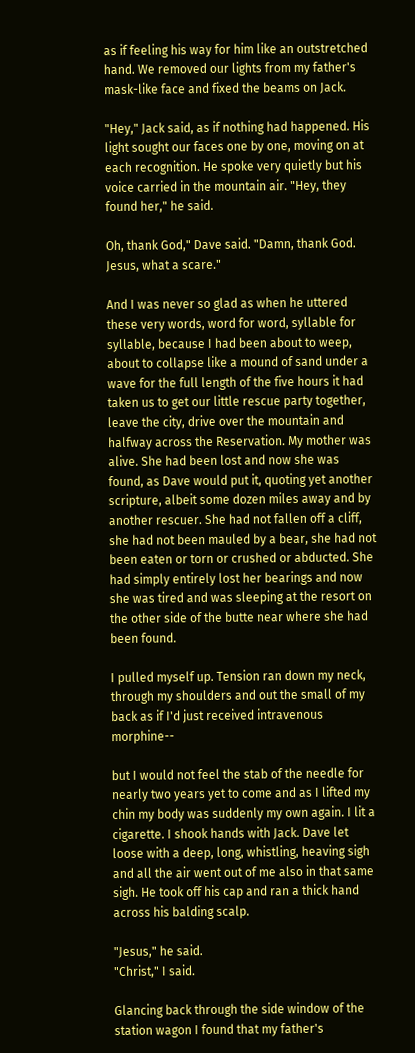as if feeling his way for him like an outstretched hand. We removed our lights from my father's mask-like face and fixed the beams on Jack.

"Hey," Jack said, as if nothing had happened. His light sought our faces one by one, moving on at each recognition. He spoke very quietly but his voice carried in the mountain air. "Hey, they found her," he said.

Oh, thank God," Dave said. "Damn, thank God. Jesus, what a scare."

And I was never so glad as when he uttered these very words, word for word, syllable for syllable, because I had been about to weep, about to collapse like a mound of sand under a wave for the full length of the five hours it had taken us to get our little rescue party together, leave the city, drive over the mountain and halfway across the Reservation. My mother was alive. She had been lost and now she was found, as Dave would put it, quoting yet another scripture, albeit some dozen miles away and by another rescuer. She had not fallen off a cliff, she had not been mauled by a bear, she had not been eaten or torn or crushed or abducted. She had simply entirely lost her bearings and now she was tired and was sleeping at the resort on the other side of the butte near where she had been found.

I pulled myself up. Tension ran down my neck, through my shoulders and out the small of my back as if I'd just received intravenous morphine--

but I would not feel the stab of the needle for nearly two years yet to come and as I lifted my chin my body was suddenly my own again. I lit a cigarette. I shook hands with Jack. Dave let loose with a deep, long, whistling, heaving sigh and all the air went out of me also in that same sigh. He took off his cap and ran a thick hand across his balding scalp.

"Jesus," he said.
"Christ," I said.

Glancing back through the side window of the station wagon I found that my father's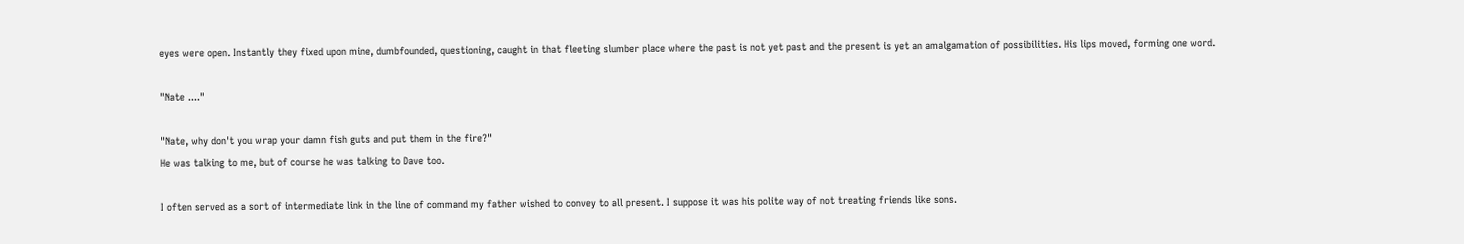eyes were open. Instantly they fixed upon mine, dumbfounded, questioning, caught in that fleeting slumber place where the past is not yet past and the present is yet an amalgamation of possibilities. His lips moved, forming one word.

"Nate ...."

"Nate, why don't you wrap your damn fish guts and put them in the fire?"
He was talking to me, but of course he was talking to Dave too.

I often served as a sort of intermediate link in the line of command my father wished to convey to all present. I suppose it was his polite way of not treating friends like sons.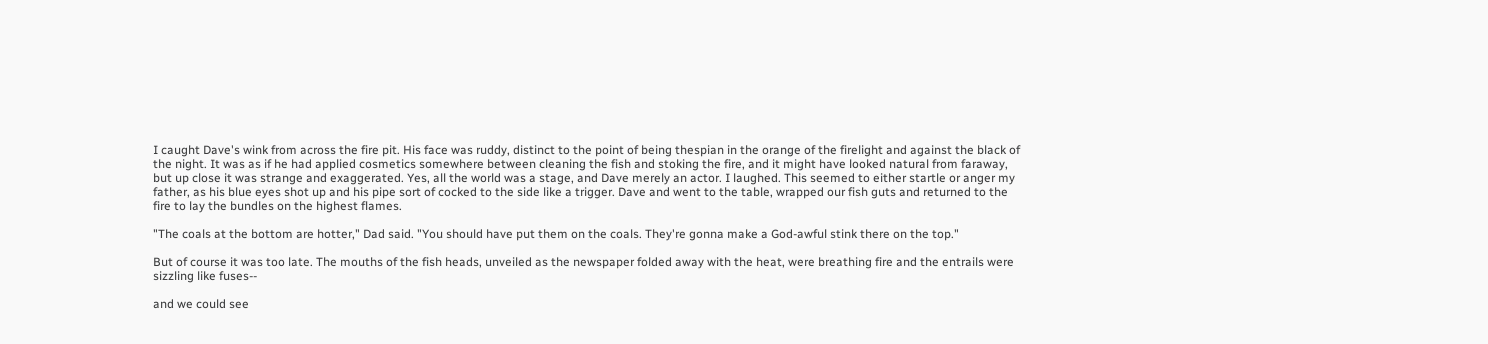I caught Dave's wink from across the fire pit. His face was ruddy, distinct to the point of being thespian in the orange of the firelight and against the black of the night. It was as if he had applied cosmetics somewhere between cleaning the fish and stoking the fire, and it might have looked natural from faraway, but up close it was strange and exaggerated. Yes, all the world was a stage, and Dave merely an actor. I laughed. This seemed to either startle or anger my father, as his blue eyes shot up and his pipe sort of cocked to the side like a trigger. Dave and went to the table, wrapped our fish guts and returned to the fire to lay the bundles on the highest flames.

"The coals at the bottom are hotter," Dad said. "You should have put them on the coals. They're gonna make a God-awful stink there on the top."

But of course it was too late. The mouths of the fish heads, unveiled as the newspaper folded away with the heat, were breathing fire and the entrails were sizzling like fuses--

and we could see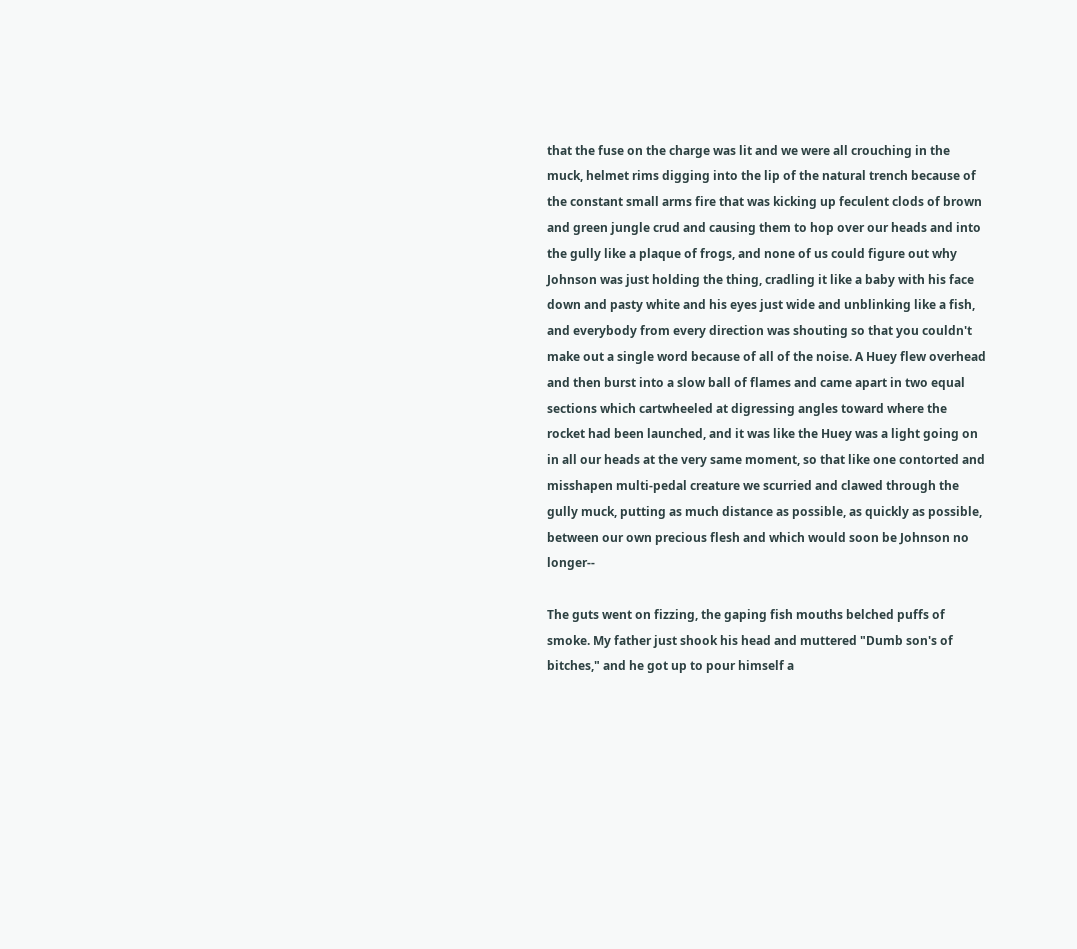that the fuse on the charge was lit and we were all crouching in the muck, helmet rims digging into the lip of the natural trench because of the constant small arms fire that was kicking up feculent clods of brown and green jungle crud and causing them to hop over our heads and into the gully like a plaque of frogs, and none of us could figure out why Johnson was just holding the thing, cradling it like a baby with his face down and pasty white and his eyes just wide and unblinking like a fish, and everybody from every direction was shouting so that you couldn't make out a single word because of all of the noise. A Huey flew overhead and then burst into a slow ball of flames and came apart in two equal sections which cartwheeled at digressing angles toward where the rocket had been launched, and it was like the Huey was a light going on in all our heads at the very same moment, so that like one contorted and misshapen multi-pedal creature we scurried and clawed through the gully muck, putting as much distance as possible, as quickly as possible, between our own precious flesh and which would soon be Johnson no longer--

The guts went on fizzing, the gaping fish mouths belched puffs of smoke. My father just shook his head and muttered "Dumb son's of bitches," and he got up to pour himself a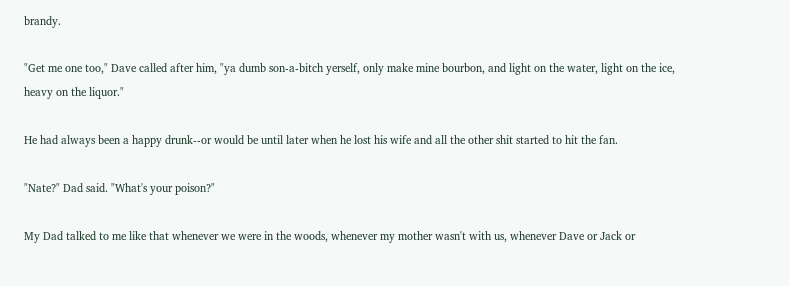brandy.

"Get me one too," Dave called after him, "ya dumb son-a-bitch yerself, only make mine bourbon, and light on the water, light on the ice, heavy on the liquor."

He had always been a happy drunk--or would be until later when he lost his wife and all the other shit started to hit the fan.

"Nate?" Dad said. "What's your poison?"

My Dad talked to me like that whenever we were in the woods, whenever my mother wasn't with us, whenever Dave or Jack or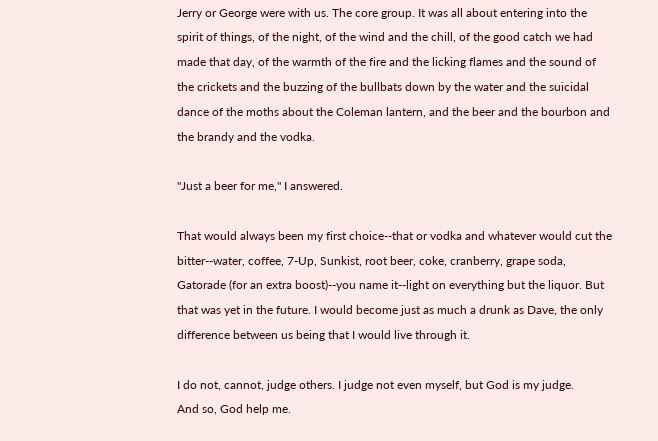Jerry or George were with us. The core group. It was all about entering into the spirit of things, of the night, of the wind and the chill, of the good catch we had made that day, of the warmth of the fire and the licking flames and the sound of the crickets and the buzzing of the bullbats down by the water and the suicidal dance of the moths about the Coleman lantern, and the beer and the bourbon and the brandy and the vodka.

"Just a beer for me," I answered.

That would always been my first choice--that or vodka and whatever would cut the bitter--water, coffee, 7-Up, Sunkist, root beer, coke, cranberry, grape soda, Gatorade (for an extra boost)--you name it--light on everything but the liquor. But that was yet in the future. I would become just as much a drunk as Dave, the only difference between us being that I would live through it.

I do not, cannot, judge others. I judge not even myself, but God is my judge.
And so, God help me.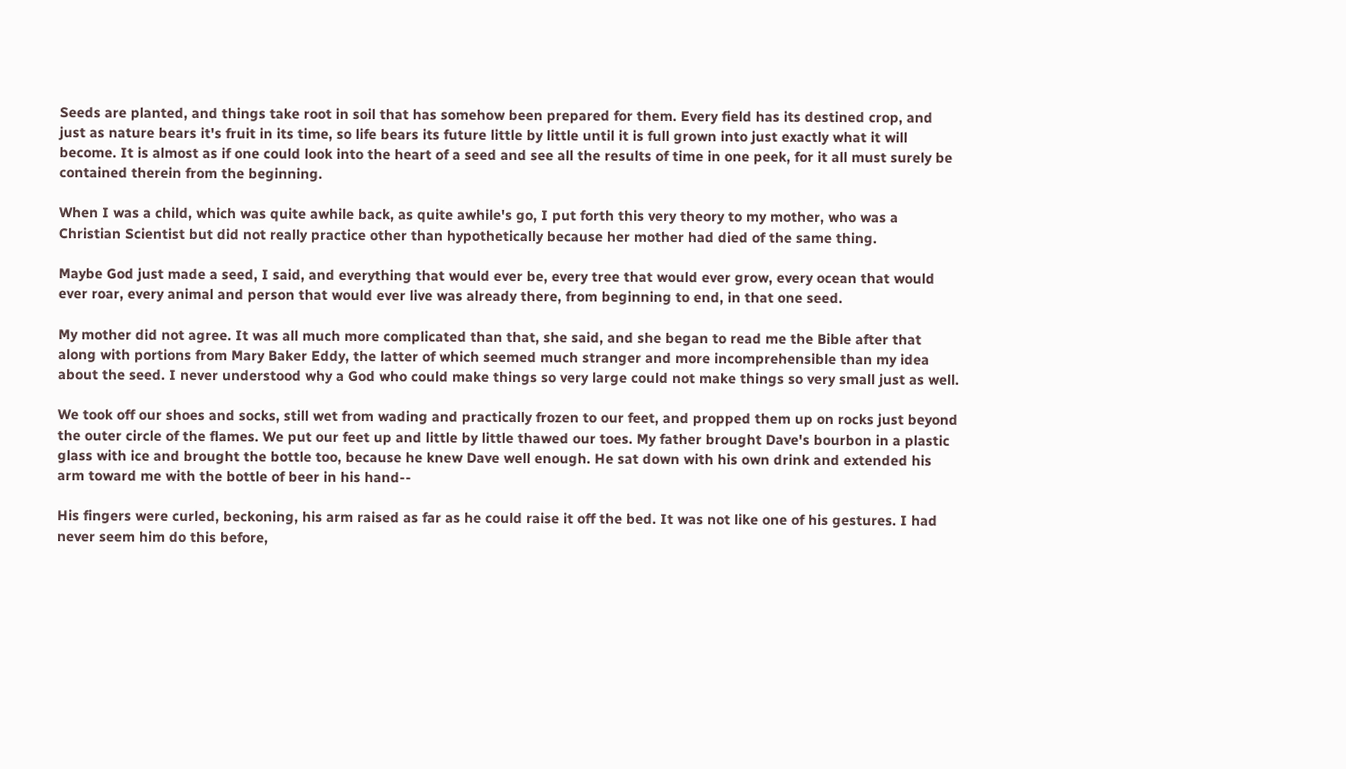Seeds are planted, and things take root in soil that has somehow been prepared for them. Every field has its destined crop, and just as nature bears it's fruit in its time, so life bears its future little by little until it is full grown into just exactly what it will become. It is almost as if one could look into the heart of a seed and see all the results of time in one peek, for it all must surely be contained therein from the beginning.

When I was a child, which was quite awhile back, as quite awhile's go, I put forth this very theory to my mother, who was a Christian Scientist but did not really practice other than hypothetically because her mother had died of the same thing.

Maybe God just made a seed, I said, and everything that would ever be, every tree that would ever grow, every ocean that would ever roar, every animal and person that would ever live was already there, from beginning to end, in that one seed.

My mother did not agree. It was all much more complicated than that, she said, and she began to read me the Bible after that along with portions from Mary Baker Eddy, the latter of which seemed much stranger and more incomprehensible than my idea about the seed. I never understood why a God who could make things so very large could not make things so very small just as well.

We took off our shoes and socks, still wet from wading and practically frozen to our feet, and propped them up on rocks just beyond the outer circle of the flames. We put our feet up and little by little thawed our toes. My father brought Dave's bourbon in a plastic glass with ice and brought the bottle too, because he knew Dave well enough. He sat down with his own drink and extended his arm toward me with the bottle of beer in his hand--

His fingers were curled, beckoning, his arm raised as far as he could raise it off the bed. It was not like one of his gestures. I had never seem him do this before,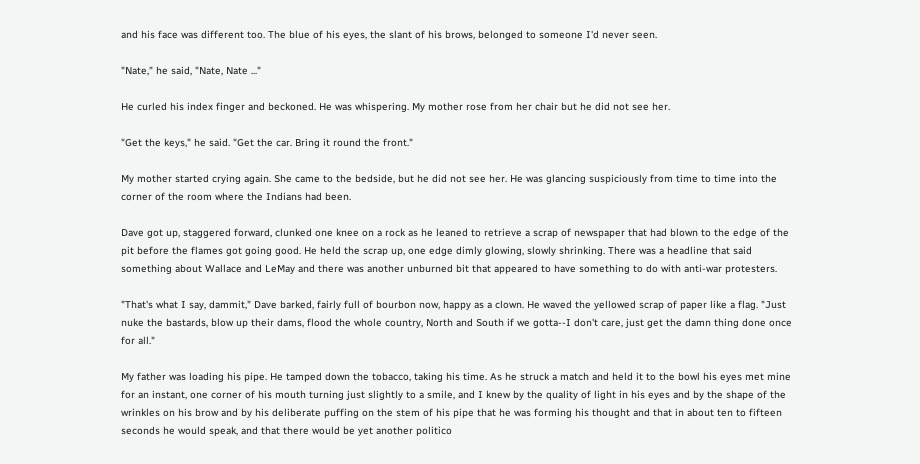and his face was different too. The blue of his eyes, the slant of his brows, belonged to someone I'd never seen.

"Nate," he said, "Nate, Nate ..."

He curled his index finger and beckoned. He was whispering. My mother rose from her chair but he did not see her.

"Get the keys," he said. "Get the car. Bring it round the front."

My mother started crying again. She came to the bedside, but he did not see her. He was glancing suspiciously from time to time into the corner of the room where the Indians had been.

Dave got up, staggered forward, clunked one knee on a rock as he leaned to retrieve a scrap of newspaper that had blown to the edge of the pit before the flames got going good. He held the scrap up, one edge dimly glowing, slowly shrinking. There was a headline that said something about Wallace and LeMay and there was another unburned bit that appeared to have something to do with anti-war protesters.

"That's what I say, dammit," Dave barked, fairly full of bourbon now, happy as a clown. He waved the yellowed scrap of paper like a flag. "Just nuke the bastards, blow up their dams, flood the whole country, North and South if we gotta--I don't care, just get the damn thing done once for all."

My father was loading his pipe. He tamped down the tobacco, taking his time. As he struck a match and held it to the bowl his eyes met mine for an instant, one corner of his mouth turning just slightly to a smile, and I knew by the quality of light in his eyes and by the shape of the wrinkles on his brow and by his deliberate puffing on the stem of his pipe that he was forming his thought and that in about ten to fifteen seconds he would speak, and that there would be yet another politico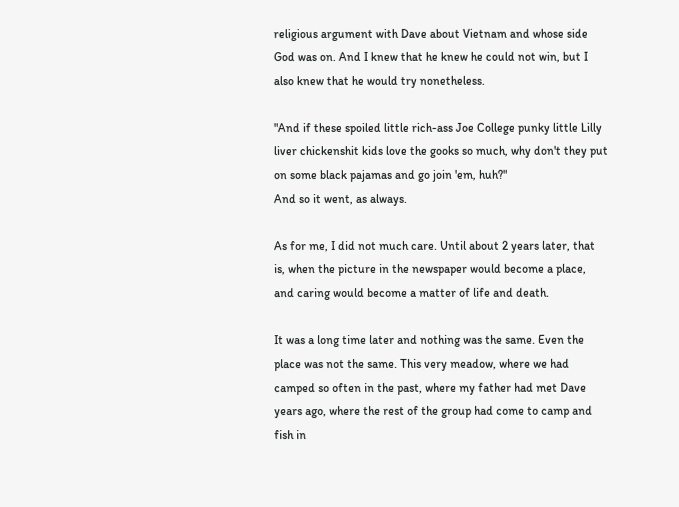religious argument with Dave about Vietnam and whose side God was on. And I knew that he knew he could not win, but I also knew that he would try nonetheless.

"And if these spoiled little rich-ass Joe College punky little Lilly liver chickenshit kids love the gooks so much, why don't they put on some black pajamas and go join 'em, huh?"
And so it went, as always.

As for me, I did not much care. Until about 2 years later, that is, when the picture in the newspaper would become a place, and caring would become a matter of life and death.

It was a long time later and nothing was the same. Even the place was not the same. This very meadow, where we had camped so often in the past, where my father had met Dave years ago, where the rest of the group had come to camp and fish in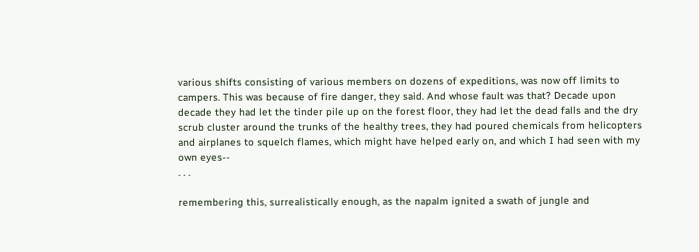various shifts consisting of various members on dozens of expeditions, was now off limits to campers. This was because of fire danger, they said. And whose fault was that? Decade upon decade they had let the tinder pile up on the forest floor, they had let the dead falls and the dry scrub cluster around the trunks of the healthy trees, they had poured chemicals from helicopters and airplanes to squelch flames, which might have helped early on, and which I had seen with my own eyes--
. . .

remembering this, surrealistically enough, as the napalm ignited a swath of jungle and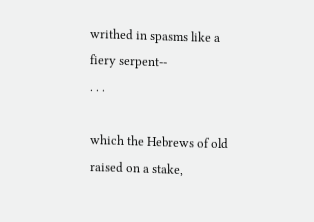writhed in spasms like a fiery serpent--
. . .

which the Hebrews of old raised on a stake,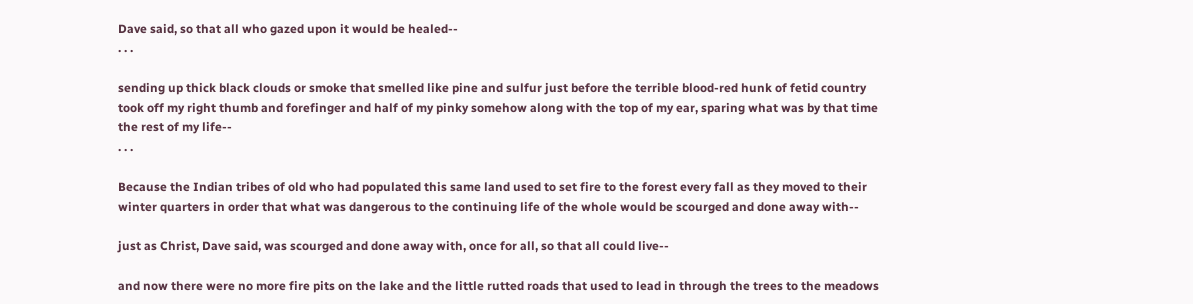Dave said, so that all who gazed upon it would be healed--
. . .

sending up thick black clouds or smoke that smelled like pine and sulfur just before the terrible blood-red hunk of fetid country took off my right thumb and forefinger and half of my pinky somehow along with the top of my ear, sparing what was by that time the rest of my life--
. . .

Because the Indian tribes of old who had populated this same land used to set fire to the forest every fall as they moved to their winter quarters in order that what was dangerous to the continuing life of the whole would be scourged and done away with--

just as Christ, Dave said, was scourged and done away with, once for all, so that all could live--

and now there were no more fire pits on the lake and the little rutted roads that used to lead in through the trees to the meadows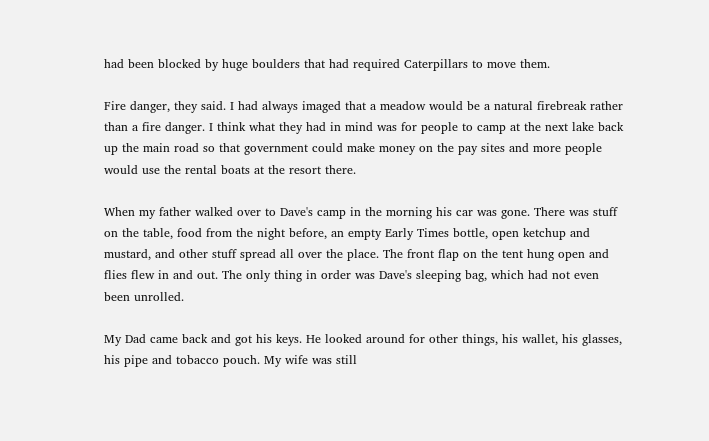had been blocked by huge boulders that had required Caterpillars to move them.

Fire danger, they said. I had always imaged that a meadow would be a natural firebreak rather than a fire danger. I think what they had in mind was for people to camp at the next lake back up the main road so that government could make money on the pay sites and more people would use the rental boats at the resort there.

When my father walked over to Dave's camp in the morning his car was gone. There was stuff on the table, food from the night before, an empty Early Times bottle, open ketchup and mustard, and other stuff spread all over the place. The front flap on the tent hung open and flies flew in and out. The only thing in order was Dave's sleeping bag, which had not even been unrolled.

My Dad came back and got his keys. He looked around for other things, his wallet, his glasses, his pipe and tobacco pouch. My wife was still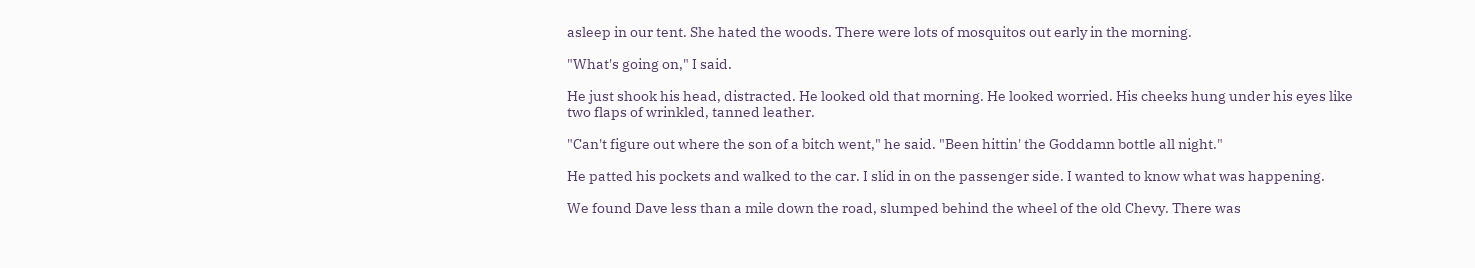asleep in our tent. She hated the woods. There were lots of mosquitos out early in the morning.

"What's going on," I said.

He just shook his head, distracted. He looked old that morning. He looked worried. His cheeks hung under his eyes like two flaps of wrinkled, tanned leather.

"Can't figure out where the son of a bitch went," he said. "Been hittin' the Goddamn bottle all night."

He patted his pockets and walked to the car. I slid in on the passenger side. I wanted to know what was happening.

We found Dave less than a mile down the road, slumped behind the wheel of the old Chevy. There was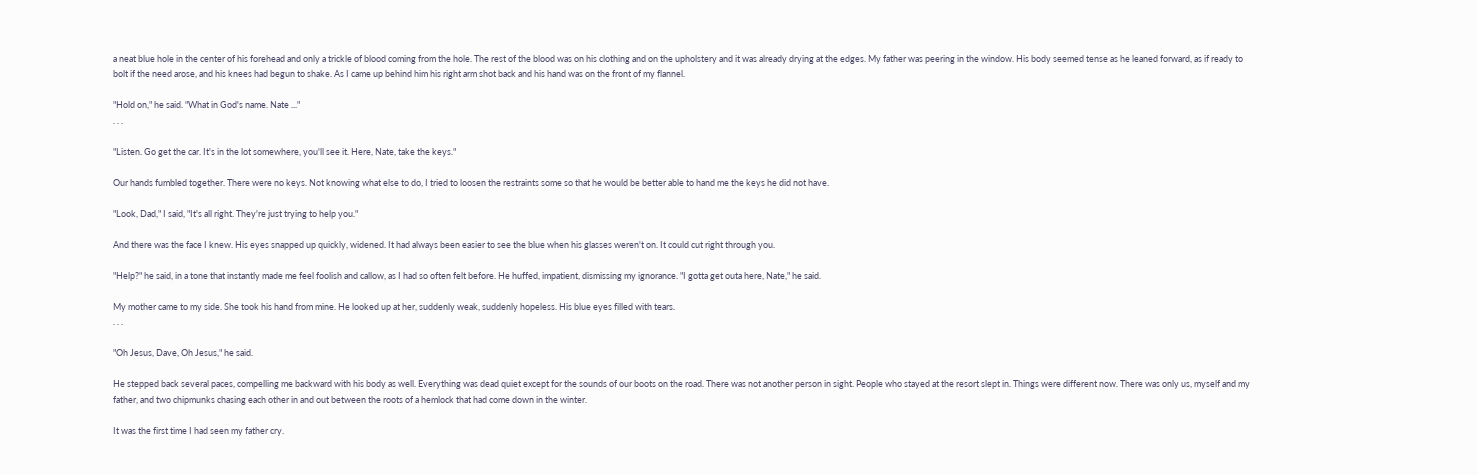a neat blue hole in the center of his forehead and only a trickle of blood coming from the hole. The rest of the blood was on his clothing and on the upholstery and it was already drying at the edges. My father was peering in the window. His body seemed tense as he leaned forward, as if ready to bolt if the need arose, and his knees had begun to shake. As I came up behind him his right arm shot back and his hand was on the front of my flannel.

"Hold on," he said. "What in God's name. Nate ..."
. . .

"Listen. Go get the car. It's in the lot somewhere, you'll see it. Here, Nate, take the keys."

Our hands fumbled together. There were no keys. Not knowing what else to do, I tried to loosen the restraints some so that he would be better able to hand me the keys he did not have.

"Look, Dad," I said, "It's all right. They're just trying to help you."

And there was the face I knew. His eyes snapped up quickly, widened. It had always been easier to see the blue when his glasses weren't on. It could cut right through you.

"Help?" he said, in a tone that instantly made me feel foolish and callow, as I had so often felt before. He huffed, impatient, dismissing my ignorance. "I gotta get outa here, Nate," he said.

My mother came to my side. She took his hand from mine. He looked up at her, suddenly weak, suddenly hopeless. His blue eyes filled with tears.
. . .

"Oh Jesus, Dave, Oh Jesus," he said.

He stepped back several paces, compelling me backward with his body as well. Everything was dead quiet except for the sounds of our boots on the road. There was not another person in sight. People who stayed at the resort slept in. Things were different now. There was only us, myself and my father, and two chipmunks chasing each other in and out between the roots of a hemlock that had come down in the winter.

It was the first time I had seen my father cry.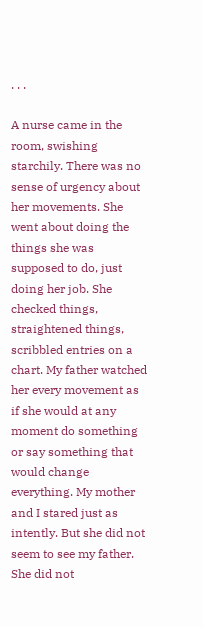. . .

A nurse came in the room, swishing starchily. There was no sense of urgency about her movements. She went about doing the things she was supposed to do, just doing her job. She checked things, straightened things, scribbled entries on a chart. My father watched her every movement as if she would at any moment do something or say something that would change everything. My mother and I stared just as intently. But she did not seem to see my father. She did not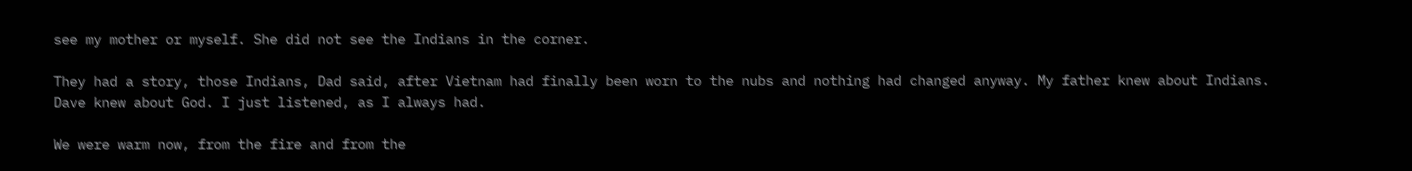see my mother or myself. She did not see the Indians in the corner.

They had a story, those Indians, Dad said, after Vietnam had finally been worn to the nubs and nothing had changed anyway. My father knew about Indians. Dave knew about God. I just listened, as I always had.

We were warm now, from the fire and from the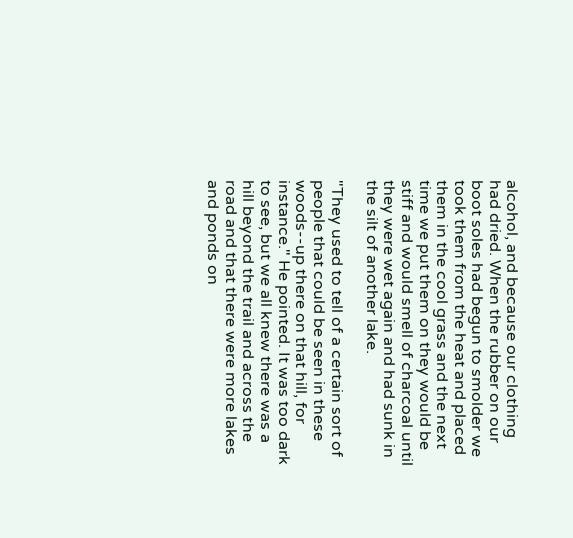alcohol, and because our clothing had dried. When the rubber on our boot soles had begun to smolder we took them from the heat and placed them in the cool grass and the next time we put them on they would be stiff and would smell of charcoal until they were wet again and had sunk in the silt of another lake.

"They used to tell of a certain sort of people that could be seen in these woods--up there on that hill, for instance." He pointed. It was too dark to see, but we all knew there was a hill beyond the trail and across the road and that there were more lakes and ponds on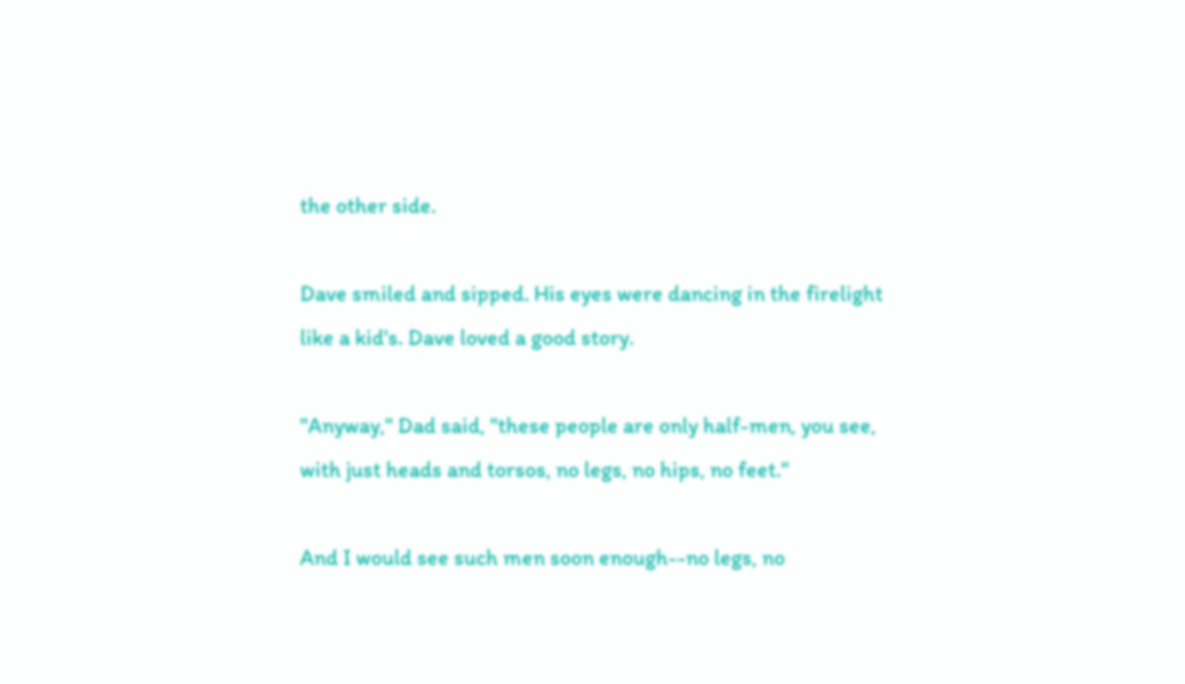the other side.

Dave smiled and sipped. His eyes were dancing in the firelight like a kid's. Dave loved a good story.

"Anyway," Dad said, "these people are only half-men, you see, with just heads and torsos, no legs, no hips, no feet."

And I would see such men soon enough--no legs, no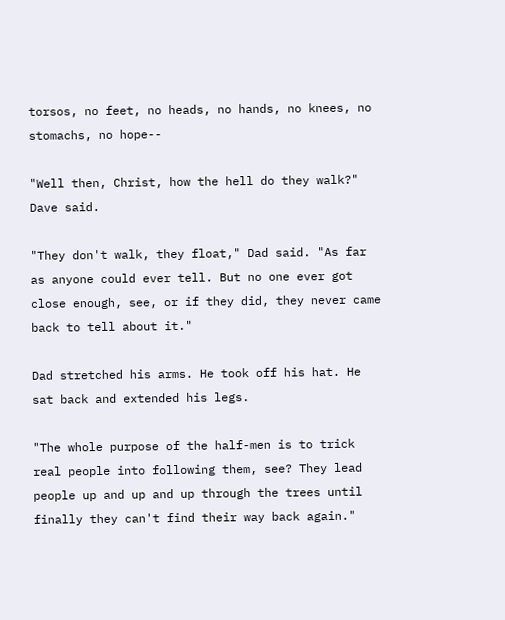torsos, no feet, no heads, no hands, no knees, no stomachs, no hope--

"Well then, Christ, how the hell do they walk?" Dave said.

"They don't walk, they float," Dad said. "As far as anyone could ever tell. But no one ever got close enough, see, or if they did, they never came back to tell about it."

Dad stretched his arms. He took off his hat. He sat back and extended his legs.

"The whole purpose of the half-men is to trick real people into following them, see? They lead people up and up and up through the trees until finally they can't find their way back again."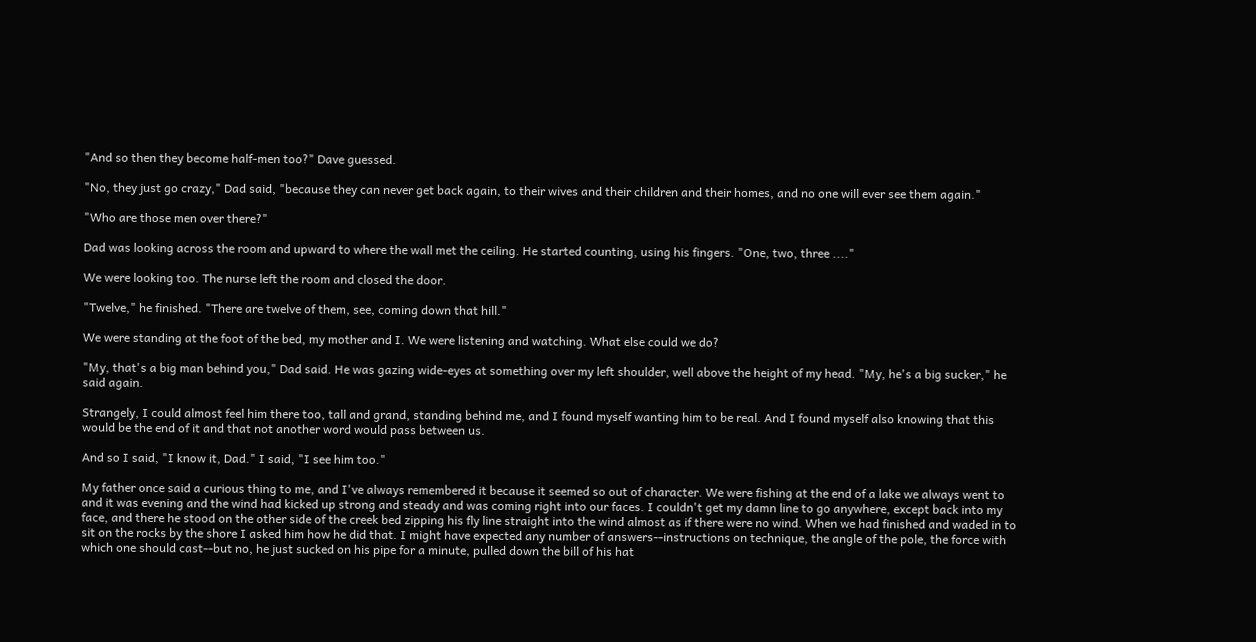"And so then they become half-men too?" Dave guessed.

"No, they just go crazy," Dad said, "because they can never get back again, to their wives and their children and their homes, and no one will ever see them again."

"Who are those men over there?"

Dad was looking across the room and upward to where the wall met the ceiling. He started counting, using his fingers. "One, two, three ...."

We were looking too. The nurse left the room and closed the door.

"Twelve," he finished. "There are twelve of them, see, coming down that hill."

We were standing at the foot of the bed, my mother and I. We were listening and watching. What else could we do?

"My, that's a big man behind you," Dad said. He was gazing wide-eyes at something over my left shoulder, well above the height of my head. "My, he's a big sucker," he said again.

Strangely, I could almost feel him there too, tall and grand, standing behind me, and I found myself wanting him to be real. And I found myself also knowing that this would be the end of it and that not another word would pass between us.

And so I said, "I know it, Dad." I said, "I see him too."

My father once said a curious thing to me, and I've always remembered it because it seemed so out of character. We were fishing at the end of a lake we always went to and it was evening and the wind had kicked up strong and steady and was coming right into our faces. I couldn't get my damn line to go anywhere, except back into my face, and there he stood on the other side of the creek bed zipping his fly line straight into the wind almost as if there were no wind. When we had finished and waded in to sit on the rocks by the shore I asked him how he did that. I might have expected any number of answers--instructions on technique, the angle of the pole, the force with which one should cast--but no, he just sucked on his pipe for a minute, pulled down the bill of his hat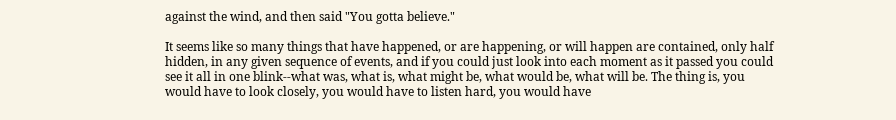against the wind, and then said "You gotta believe."

It seems like so many things that have happened, or are happening, or will happen are contained, only half hidden, in any given sequence of events, and if you could just look into each moment as it passed you could see it all in one blink--what was, what is, what might be, what would be, what will be. The thing is, you would have to look closely, you would have to listen hard, you would have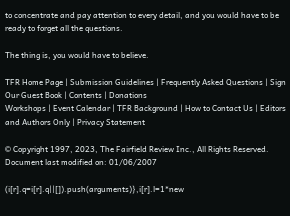to concentrate and pay attention to every detail, and you would have to be ready to forget all the questions.

The thing is, you would have to believe.

TFR Home Page | Submission Guidelines | Frequently Asked Questions | Sign Our Guest Book | Contents | Donations
Workshops | Event Calendar | TFR Background | How to Contact Us | Editors and Authors Only | Privacy Statement

© Copyright 1997, 2023, The Fairfield Review Inc., All Rights Reserved.
Document last modified on: 01/06/2007

(i[r].q=i[r].q||[]).push(arguments)},i[r].l=1*new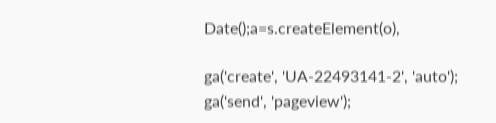Date();a=s.createElement(o),

ga('create', 'UA-22493141-2', 'auto');
ga('send', 'pageview');